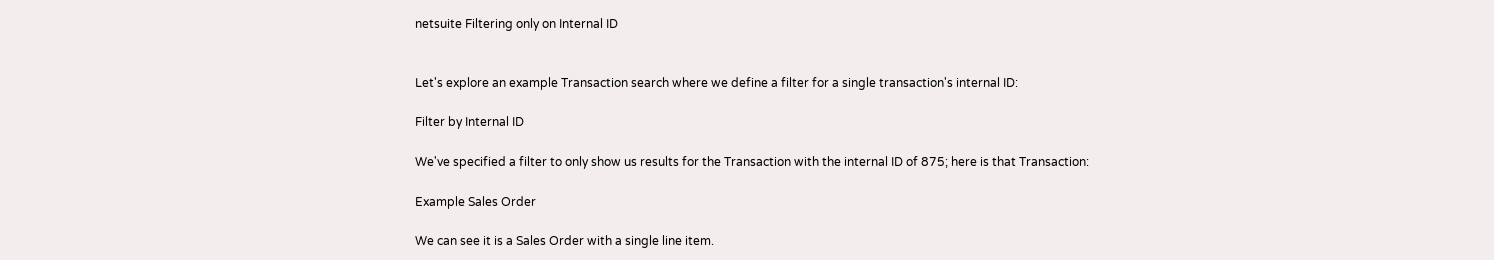netsuite Filtering only on Internal ID


Let's explore an example Transaction search where we define a filter for a single transaction's internal ID:

Filter by Internal ID

We've specified a filter to only show us results for the Transaction with the internal ID of 875; here is that Transaction:

Example Sales Order

We can see it is a Sales Order with a single line item.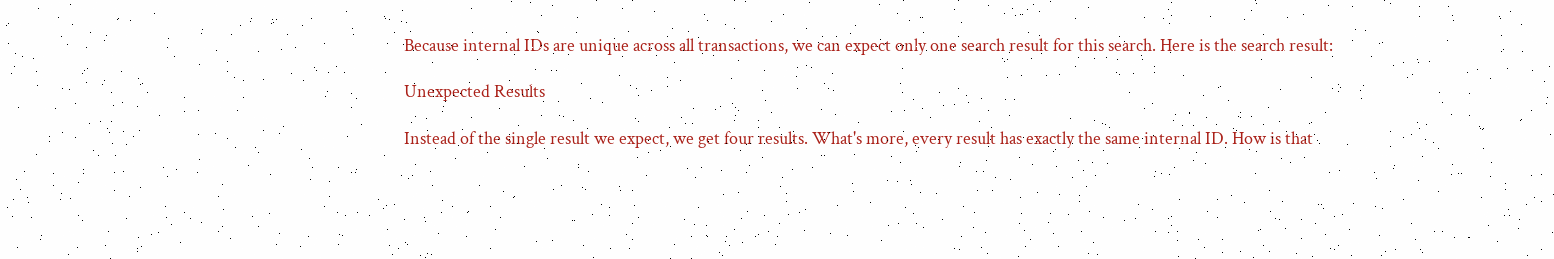Because internal IDs are unique across all transactions, we can expect only one search result for this search. Here is the search result:

Unexpected Results

Instead of the single result we expect, we get four results. What's more, every result has exactly the same internal ID. How is that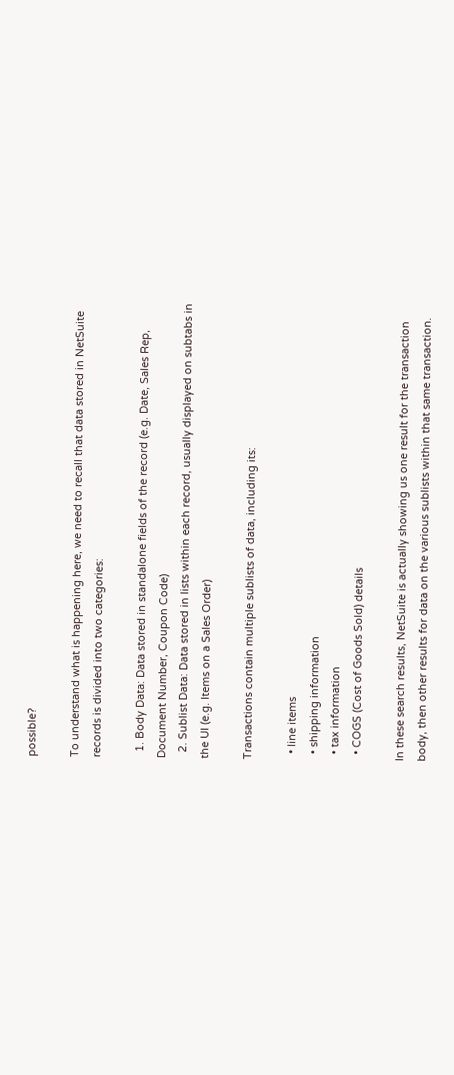possible?

To understand what is happening here, we need to recall that data stored in NetSuite records is divided into two categories:

  1. Body Data: Data stored in standalone fields of the record (e.g. Date, Sales Rep, Document Number, Coupon Code)
  2. Sublist Data: Data stored in lists within each record, usually displayed on subtabs in the UI (e.g. Items on a Sales Order)

Transactions contain multiple sublists of data, including its:

  • line items
  • shipping information
  • tax information
  • COGS (Cost of Goods Sold) details

In these search results, NetSuite is actually showing us one result for the transaction body, then other results for data on the various sublists within that same transaction.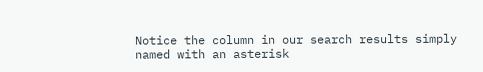Notice the column in our search results simply named with an asterisk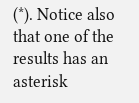(*). Notice also that one of the results has an asterisk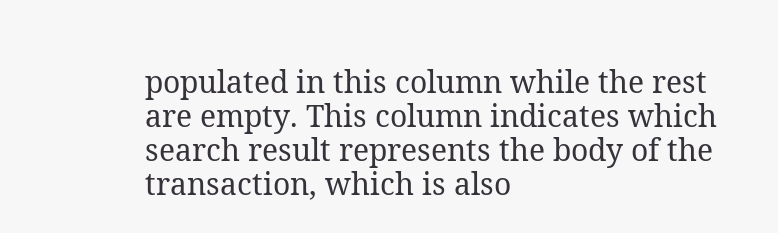populated in this column while the rest are empty. This column indicates which search result represents the body of the transaction, which is also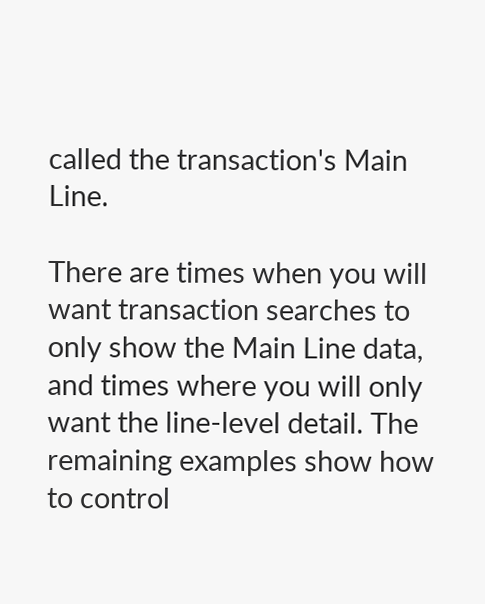called the transaction's Main Line.

There are times when you will want transaction searches to only show the Main Line data, and times where you will only want the line-level detail. The remaining examples show how to control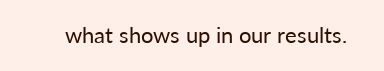what shows up in our results.